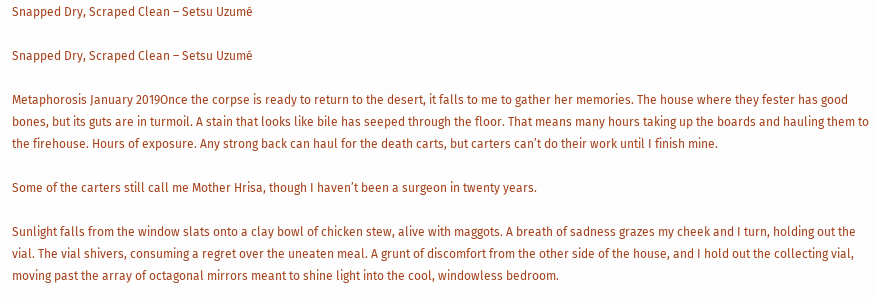Snapped Dry, Scraped Clean – Setsu Uzumé

Snapped Dry, Scraped Clean – Setsu Uzumé

Metaphorosis January 2019Once the corpse is ready to return to the desert, it falls to me to gather her memories. The house where they fester has good bones, but its guts are in turmoil. A stain that looks like bile has seeped through the floor. That means many hours taking up the boards and hauling them to the firehouse. Hours of exposure. Any strong back can haul for the death carts, but carters can’t do their work until I finish mine.

Some of the carters still call me Mother Hrisa, though I haven’t been a surgeon in twenty years.

Sunlight falls from the window slats onto a clay bowl of chicken stew, alive with maggots. A breath of sadness grazes my cheek and I turn, holding out the vial. The vial shivers, consuming a regret over the uneaten meal. A grunt of discomfort from the other side of the house, and I hold out the collecting vial, moving past the array of octagonal mirrors meant to shine light into the cool, windowless bedroom.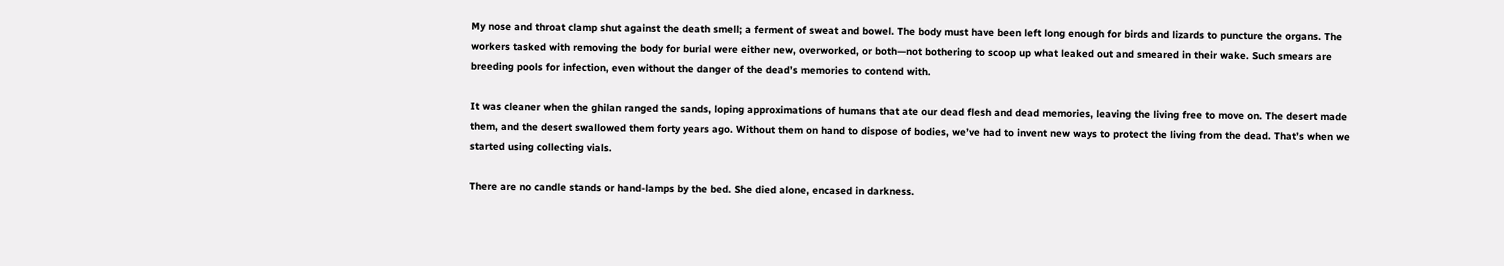My nose and throat clamp shut against the death smell; a ferment of sweat and bowel. The body must have been left long enough for birds and lizards to puncture the organs. The workers tasked with removing the body for burial were either new, overworked, or both—not bothering to scoop up what leaked out and smeared in their wake. Such smears are breeding pools for infection, even without the danger of the dead’s memories to contend with.

It was cleaner when the ghilan ranged the sands, loping approximations of humans that ate our dead flesh and dead memories, leaving the living free to move on. The desert made them, and the desert swallowed them forty years ago. Without them on hand to dispose of bodies, we’ve had to invent new ways to protect the living from the dead. That’s when we started using collecting vials.

There are no candle stands or hand-lamps by the bed. She died alone, encased in darkness.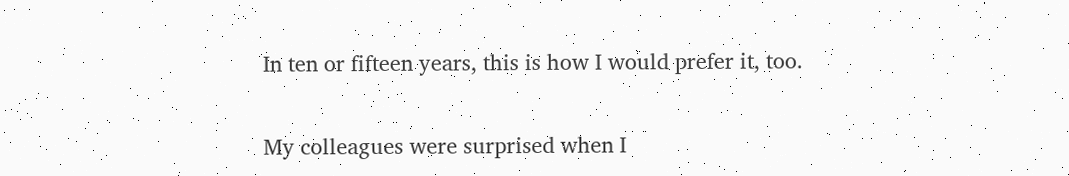In ten or fifteen years, this is how I would prefer it, too.

My colleagues were surprised when I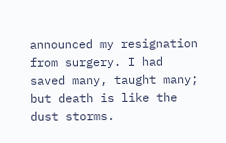announced my resignation from surgery. I had saved many, taught many; but death is like the dust storms.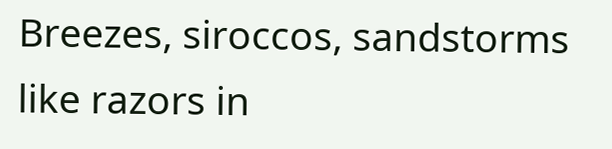Breezes, siroccos, sandstorms like razors in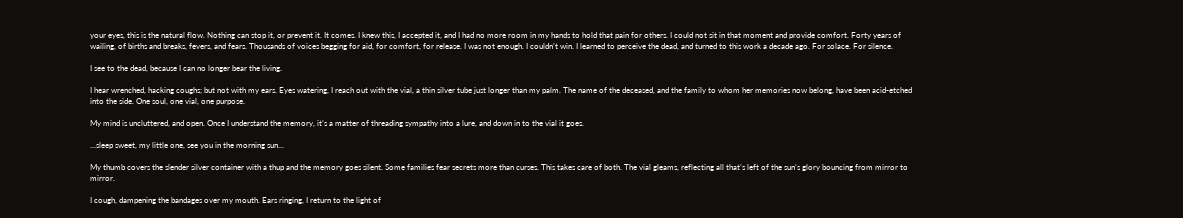your eyes, this is the natural flow. Nothing can stop it, or prevent it. It comes. I knew this, I accepted it, and I had no more room in my hands to hold that pain for others. I could not sit in that moment and provide comfort. Forty years of wailing, of births and breaks, fevers, and fears. Thousands of voices begging for aid, for comfort, for release. I was not enough. I couldn’t win. I learned to perceive the dead, and turned to this work a decade ago. For solace. For silence.

I see to the dead, because I can no longer bear the living.

I hear wrenched, hacking coughs; but not with my ears. Eyes watering, I reach out with the vial, a thin silver tube just longer than my palm. The name of the deceased, and the family to whom her memories now belong, have been acid-etched into the side. One soul, one vial, one purpose.

My mind is uncluttered, and open. Once I understand the memory, it’s a matter of threading sympathy into a lure, and down in to the vial it goes.

…sleep sweet, my little one, see you in the morning sun…

My thumb covers the slender silver container with a thup and the memory goes silent. Some families fear secrets more than curses. This takes care of both. The vial gleams, reflecting all that’s left of the sun’s glory bouncing from mirror to mirror.

I cough, dampening the bandages over my mouth. Ears ringing, I return to the light of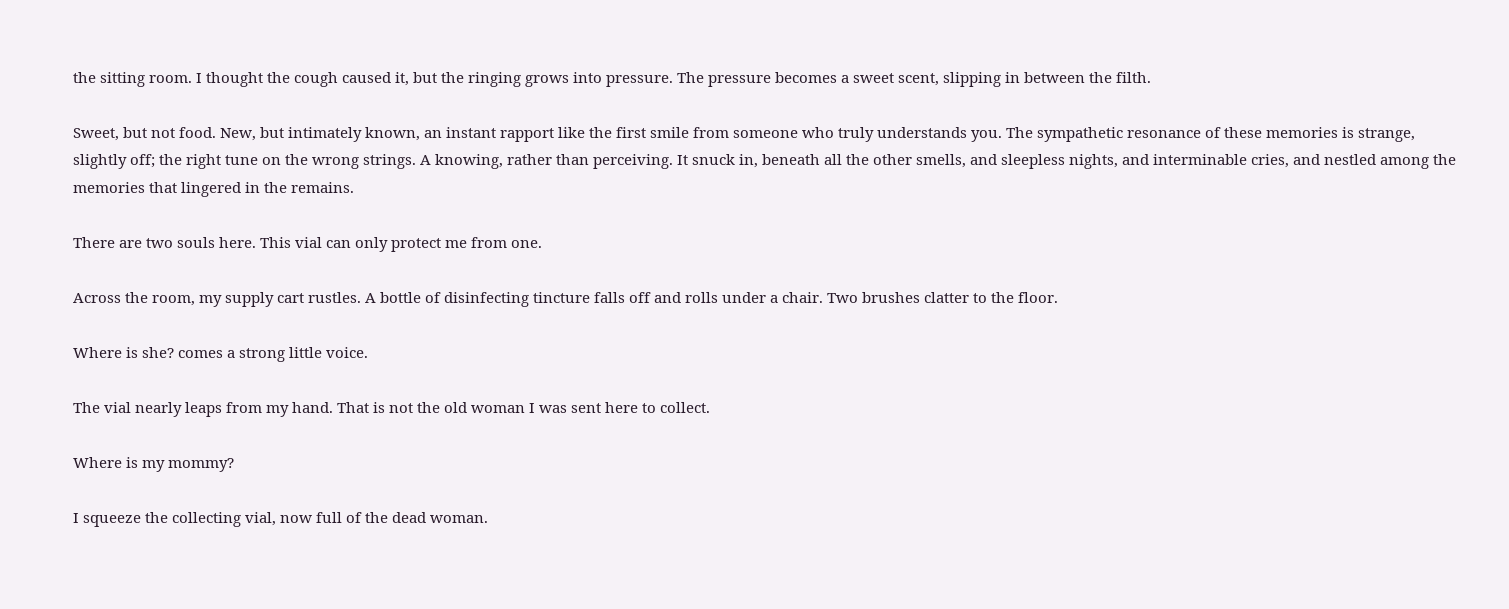the sitting room. I thought the cough caused it, but the ringing grows into pressure. The pressure becomes a sweet scent, slipping in between the filth.

Sweet, but not food. New, but intimately known, an instant rapport like the first smile from someone who truly understands you. The sympathetic resonance of these memories is strange, slightly off; the right tune on the wrong strings. A knowing, rather than perceiving. It snuck in, beneath all the other smells, and sleepless nights, and interminable cries, and nestled among the memories that lingered in the remains.

There are two souls here. This vial can only protect me from one.

Across the room, my supply cart rustles. A bottle of disinfecting tincture falls off and rolls under a chair. Two brushes clatter to the floor.

Where is she? comes a strong little voice.

The vial nearly leaps from my hand. That is not the old woman I was sent here to collect.

Where is my mommy?

I squeeze the collecting vial, now full of the dead woman.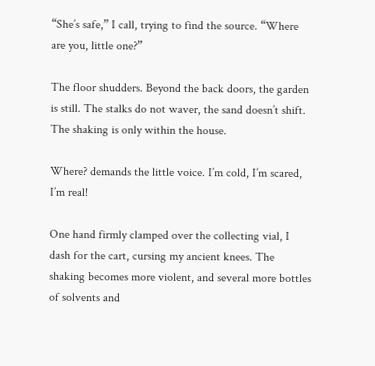“She’s safe,” I call, trying to find the source. “Where are you, little one?”

The floor shudders. Beyond the back doors, the garden is still. The stalks do not waver, the sand doesn’t shift. The shaking is only within the house.

Where? demands the little voice. I’m cold, I’m scared, I’m real!

One hand firmly clamped over the collecting vial, I dash for the cart, cursing my ancient knees. The shaking becomes more violent, and several more bottles of solvents and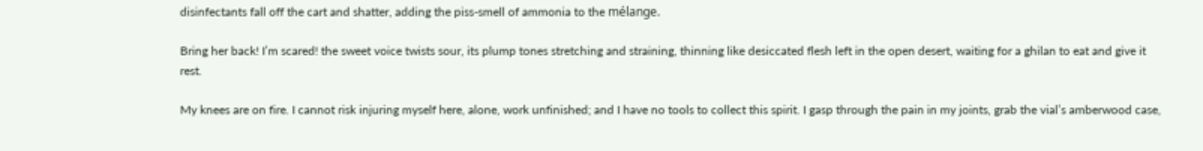disinfectants fall off the cart and shatter, adding the piss-smell of ammonia to the mélange.

Bring her back! I’m scared! the sweet voice twists sour, its plump tones stretching and straining, thinning like desiccated flesh left in the open desert, waiting for a ghilan to eat and give it rest.

My knees are on fire. I cannot risk injuring myself here, alone, work unfinished; and I have no tools to collect this spirit. I gasp through the pain in my joints, grab the vial’s amberwood case,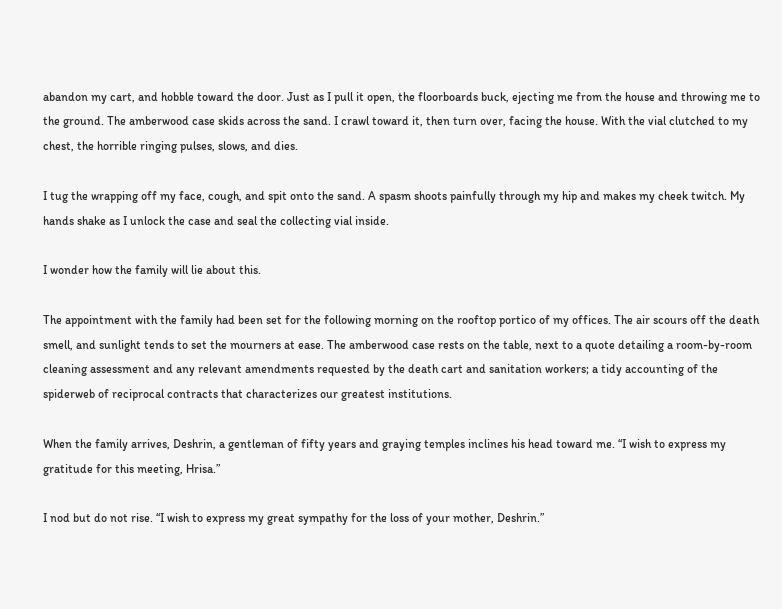abandon my cart, and hobble toward the door. Just as I pull it open, the floorboards buck, ejecting me from the house and throwing me to the ground. The amberwood case skids across the sand. I crawl toward it, then turn over, facing the house. With the vial clutched to my chest, the horrible ringing pulses, slows, and dies.

I tug the wrapping off my face, cough, and spit onto the sand. A spasm shoots painfully through my hip and makes my cheek twitch. My hands shake as I unlock the case and seal the collecting vial inside.

I wonder how the family will lie about this.

The appointment with the family had been set for the following morning on the rooftop portico of my offices. The air scours off the death smell, and sunlight tends to set the mourners at ease. The amberwood case rests on the table, next to a quote detailing a room-by-room cleaning assessment and any relevant amendments requested by the death cart and sanitation workers; a tidy accounting of the spiderweb of reciprocal contracts that characterizes our greatest institutions.

When the family arrives, Deshrin, a gentleman of fifty years and graying temples inclines his head toward me. “I wish to express my gratitude for this meeting, Hrisa.”

I nod but do not rise. “I wish to express my great sympathy for the loss of your mother, Deshrin.”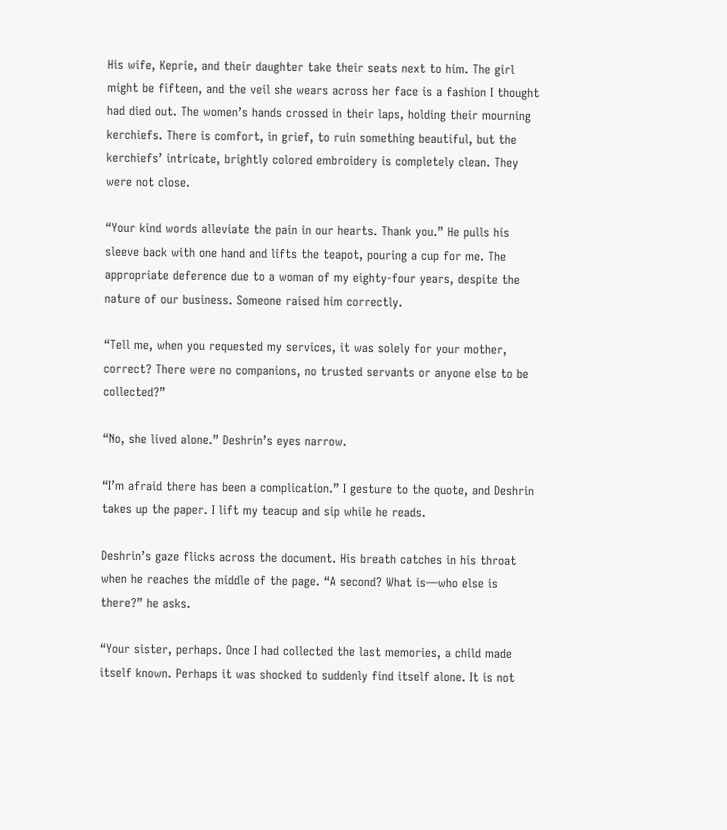His wife, Keprie, and their daughter take their seats next to him. The girl might be fifteen, and the veil she wears across her face is a fashion I thought had died out. The women’s hands crossed in their laps, holding their mourning kerchiefs. There is comfort, in grief, to ruin something beautiful, but the kerchiefs’ intricate, brightly colored embroidery is completely clean. They were not close.

“Your kind words alleviate the pain in our hearts. Thank you.” He pulls his sleeve back with one hand and lifts the teapot, pouring a cup for me. The appropriate deference due to a woman of my eighty-four years, despite the nature of our business. Someone raised him correctly.

“Tell me, when you requested my services, it was solely for your mother, correct? There were no companions, no trusted servants or anyone else to be collected?”

“No, she lived alone.” Deshrin’s eyes narrow.

“I’m afraid there has been a complication.” I gesture to the quote, and Deshrin takes up the paper. I lift my teacup and sip while he reads.

Deshrin’s gaze flicks across the document. His breath catches in his throat when he reaches the middle of the page. “A second? What is—who else is there?” he asks.

“Your sister, perhaps. Once I had collected the last memories, a child made itself known. Perhaps it was shocked to suddenly find itself alone. It is not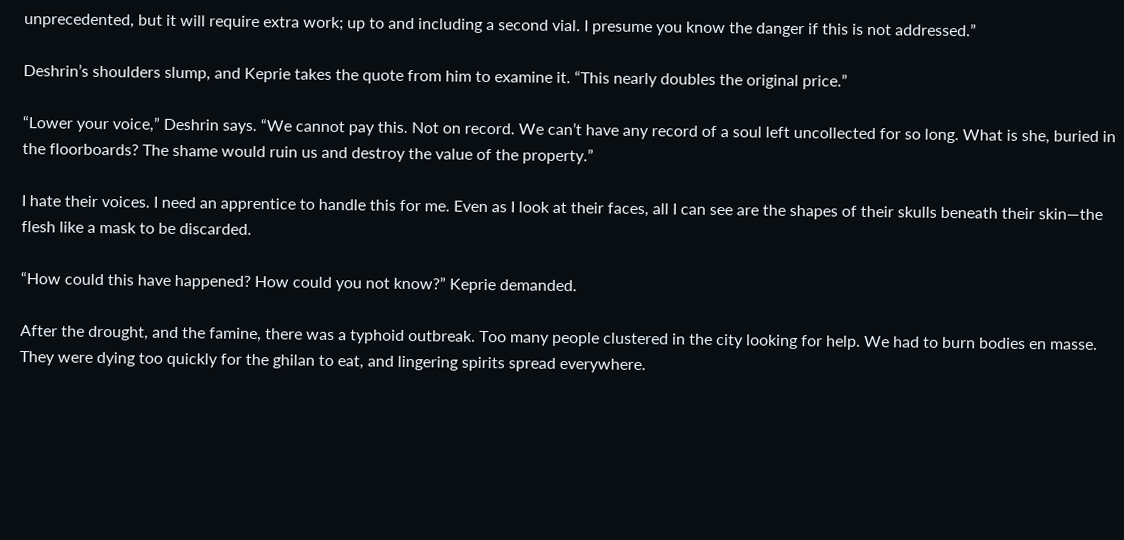unprecedented, but it will require extra work; up to and including a second vial. I presume you know the danger if this is not addressed.”

Deshrin’s shoulders slump, and Keprie takes the quote from him to examine it. “This nearly doubles the original price.”

“Lower your voice,” Deshrin says. “We cannot pay this. Not on record. We can’t have any record of a soul left uncollected for so long. What is she, buried in the floorboards? The shame would ruin us and destroy the value of the property.”

I hate their voices. I need an apprentice to handle this for me. Even as I look at their faces, all I can see are the shapes of their skulls beneath their skin—the flesh like a mask to be discarded.

“How could this have happened? How could you not know?” Keprie demanded.

After the drought, and the famine, there was a typhoid outbreak. Too many people clustered in the city looking for help. We had to burn bodies en masse. They were dying too quickly for the ghilan to eat, and lingering spirits spread everywhere.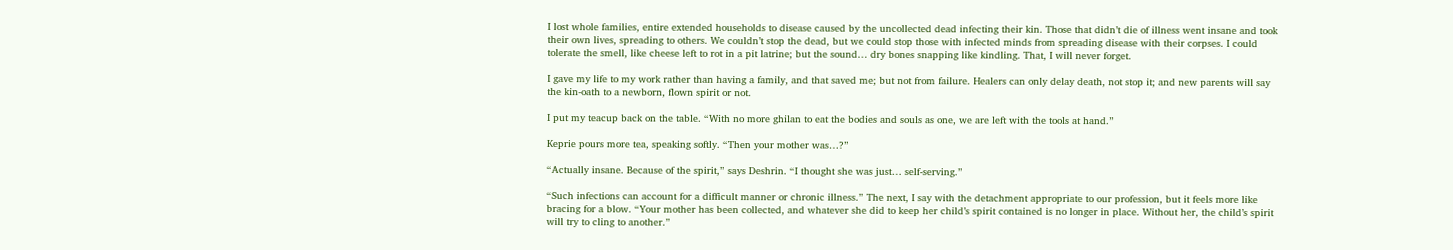I lost whole families, entire extended households to disease caused by the uncollected dead infecting their kin. Those that didn’t die of illness went insane and took their own lives, spreading to others. We couldn’t stop the dead, but we could stop those with infected minds from spreading disease with their corpses. I could tolerate the smell, like cheese left to rot in a pit latrine; but the sound… dry bones snapping like kindling. That, I will never forget.

I gave my life to my work rather than having a family, and that saved me; but not from failure. Healers can only delay death, not stop it; and new parents will say the kin-oath to a newborn, flown spirit or not.

I put my teacup back on the table. “With no more ghilan to eat the bodies and souls as one, we are left with the tools at hand.”

Keprie pours more tea, speaking softly. “Then your mother was…?”

“Actually insane. Because of the spirit,” says Deshrin. “I thought she was just… self-serving.”

“Such infections can account for a difficult manner or chronic illness.” The next, I say with the detachment appropriate to our profession, but it feels more like bracing for a blow. “Your mother has been collected, and whatever she did to keep her child’s spirit contained is no longer in place. Without her, the child’s spirit will try to cling to another.”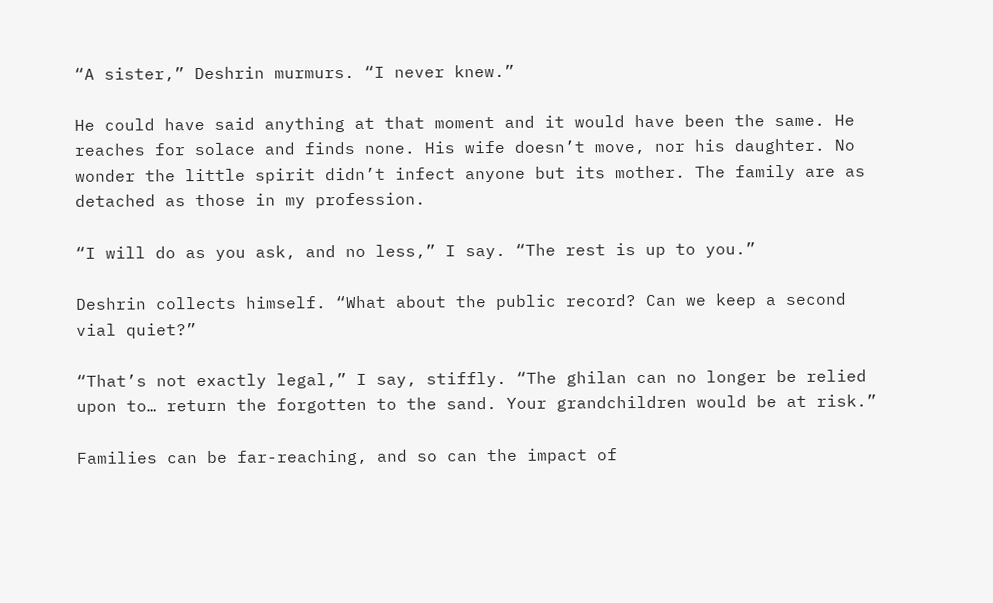“A sister,” Deshrin murmurs. “I never knew.”

He could have said anything at that moment and it would have been the same. He reaches for solace and finds none. His wife doesn’t move, nor his daughter. No wonder the little spirit didn’t infect anyone but its mother. The family are as detached as those in my profession.

“I will do as you ask, and no less,” I say. “The rest is up to you.”

Deshrin collects himself. “What about the public record? Can we keep a second vial quiet?”

“That’s not exactly legal,” I say, stiffly. “The ghilan can no longer be relied upon to… return the forgotten to the sand. Your grandchildren would be at risk.”

Families can be far-reaching, and so can the impact of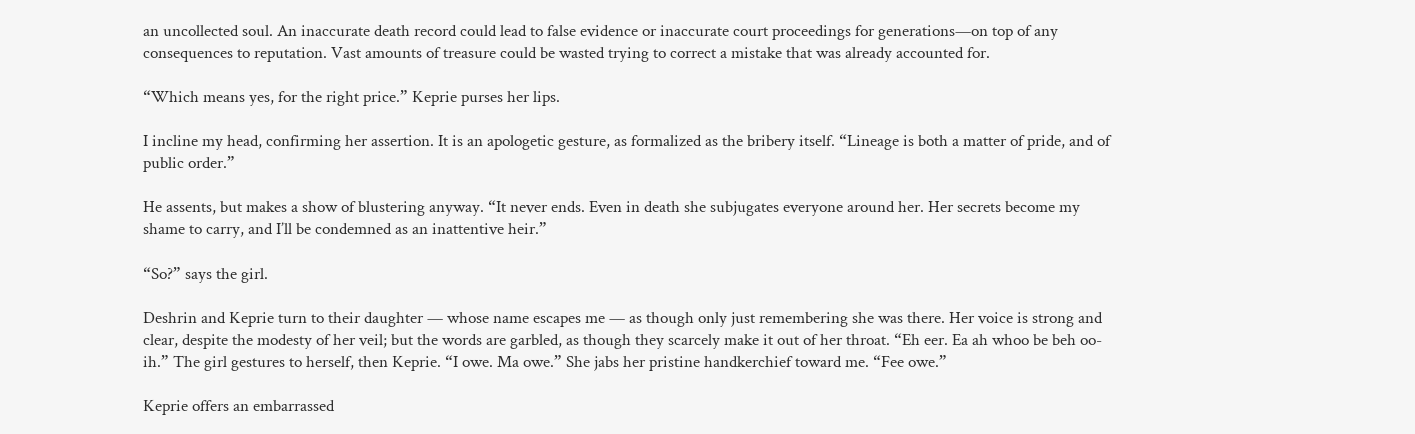an uncollected soul. An inaccurate death record could lead to false evidence or inaccurate court proceedings for generations—on top of any consequences to reputation. Vast amounts of treasure could be wasted trying to correct a mistake that was already accounted for.

“Which means yes, for the right price.” Keprie purses her lips.

I incline my head, confirming her assertion. It is an apologetic gesture, as formalized as the bribery itself. “Lineage is both a matter of pride, and of public order.”

He assents, but makes a show of blustering anyway. “It never ends. Even in death she subjugates everyone around her. Her secrets become my shame to carry, and I’ll be condemned as an inattentive heir.”

“So?” says the girl.

Deshrin and Keprie turn to their daughter — whose name escapes me — as though only just remembering she was there. Her voice is strong and clear, despite the modesty of her veil; but the words are garbled, as though they scarcely make it out of her throat. “Eh eer. Ea ah whoo be beh oo-ih.” The girl gestures to herself, then Keprie. “I owe. Ma owe.” She jabs her pristine handkerchief toward me. “Fee owe.”

Keprie offers an embarrassed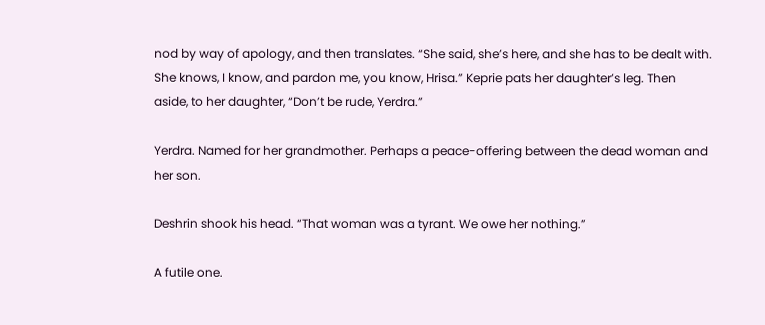nod by way of apology, and then translates. “She said, she’s here, and she has to be dealt with. She knows, I know, and pardon me, you know, Hrisa.” Keprie pats her daughter’s leg. Then aside, to her daughter, “Don’t be rude, Yerdra.”

Yerdra. Named for her grandmother. Perhaps a peace-offering between the dead woman and her son.

Deshrin shook his head. “That woman was a tyrant. We owe her nothing.”

A futile one.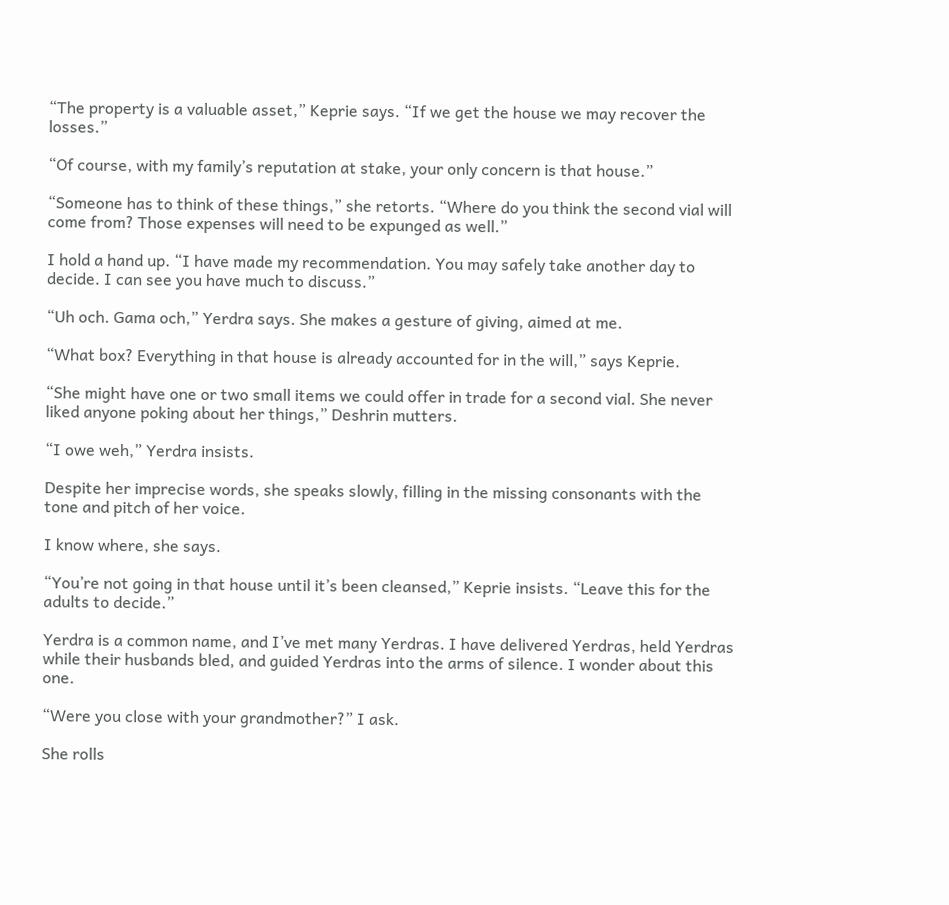“The property is a valuable asset,” Keprie says. “If we get the house we may recover the losses.”

“Of course, with my family’s reputation at stake, your only concern is that house.”

“Someone has to think of these things,” she retorts. “Where do you think the second vial will come from? Those expenses will need to be expunged as well.”

I hold a hand up. “I have made my recommendation. You may safely take another day to decide. I can see you have much to discuss.”

“Uh och. Gama och,” Yerdra says. She makes a gesture of giving, aimed at me.

“What box? Everything in that house is already accounted for in the will,” says Keprie.

“She might have one or two small items we could offer in trade for a second vial. She never liked anyone poking about her things,” Deshrin mutters.

“I owe weh,” Yerdra insists.

Despite her imprecise words, she speaks slowly, filling in the missing consonants with the tone and pitch of her voice.

I know where, she says.

“You’re not going in that house until it’s been cleansed,” Keprie insists. “Leave this for the adults to decide.”

Yerdra is a common name, and I’ve met many Yerdras. I have delivered Yerdras, held Yerdras while their husbands bled, and guided Yerdras into the arms of silence. I wonder about this one.

“Were you close with your grandmother?” I ask.

She rolls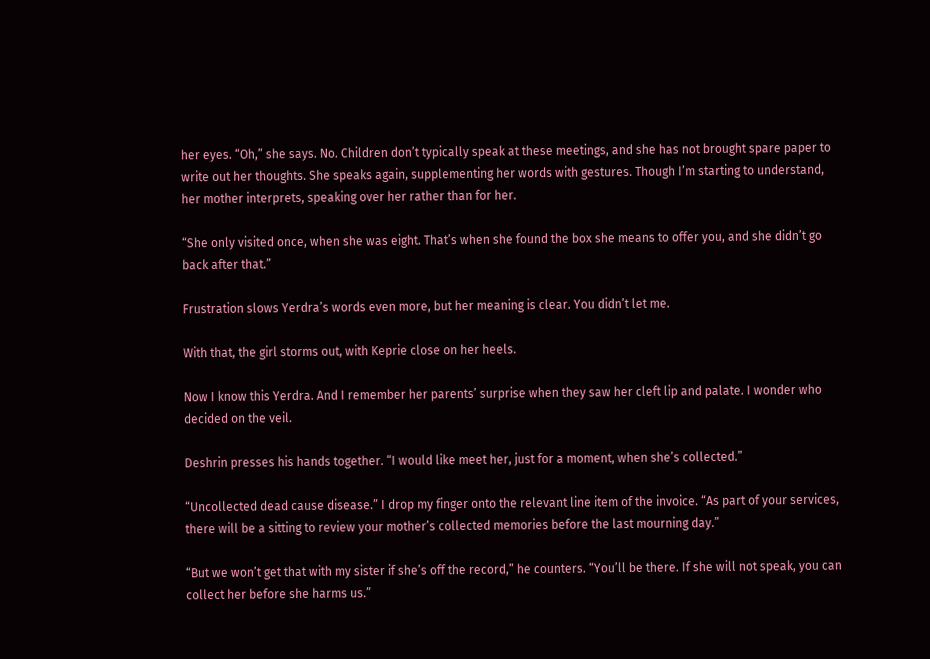her eyes. “Oh,” she says. No. Children don’t typically speak at these meetings, and she has not brought spare paper to write out her thoughts. She speaks again, supplementing her words with gestures. Though I’m starting to understand, her mother interprets, speaking over her rather than for her.

“She only visited once, when she was eight. That’s when she found the box she means to offer you, and she didn’t go back after that.”

Frustration slows Yerdra’s words even more, but her meaning is clear. You didn’t let me.

With that, the girl storms out, with Keprie close on her heels.

Now I know this Yerdra. And I remember her parents’ surprise when they saw her cleft lip and palate. I wonder who decided on the veil.

Deshrin presses his hands together. “I would like meet her, just for a moment, when she’s collected.”

“Uncollected dead cause disease.” I drop my finger onto the relevant line item of the invoice. “As part of your services, there will be a sitting to review your mother’s collected memories before the last mourning day.”

“But we won’t get that with my sister if she’s off the record,” he counters. “You’ll be there. If she will not speak, you can collect her before she harms us.”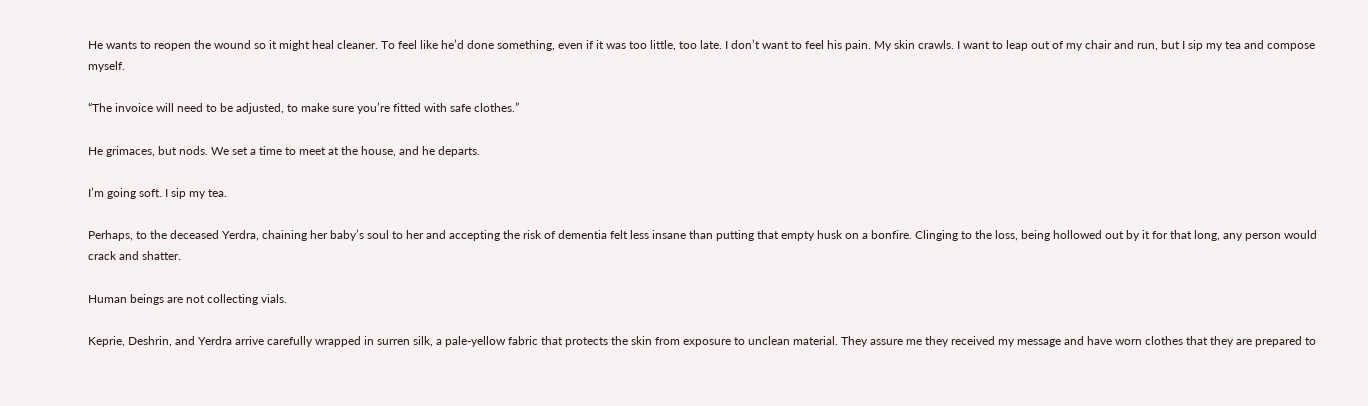He wants to reopen the wound so it might heal cleaner. To feel like he’d done something, even if it was too little, too late. I don’t want to feel his pain. My skin crawls. I want to leap out of my chair and run, but I sip my tea and compose myself.

“The invoice will need to be adjusted, to make sure you’re fitted with safe clothes.”

He grimaces, but nods. We set a time to meet at the house, and he departs.

I’m going soft. I sip my tea.

Perhaps, to the deceased Yerdra, chaining her baby’s soul to her and accepting the risk of dementia felt less insane than putting that empty husk on a bonfire. Clinging to the loss, being hollowed out by it for that long, any person would crack and shatter.

Human beings are not collecting vials.

Keprie, Deshrin, and Yerdra arrive carefully wrapped in surren silk, a pale-yellow fabric that protects the skin from exposure to unclean material. They assure me they received my message and have worn clothes that they are prepared to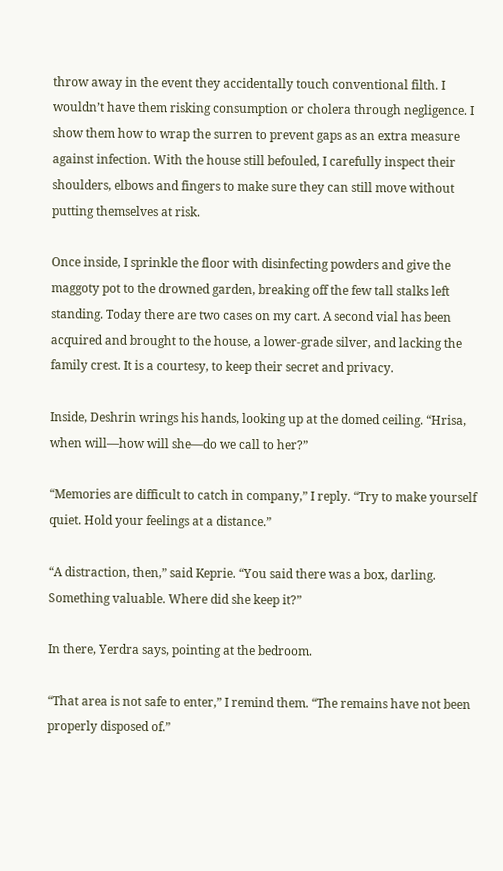throw away in the event they accidentally touch conventional filth. I wouldn’t have them risking consumption or cholera through negligence. I show them how to wrap the surren to prevent gaps as an extra measure against infection. With the house still befouled, I carefully inspect their shoulders, elbows and fingers to make sure they can still move without putting themselves at risk.

Once inside, I sprinkle the floor with disinfecting powders and give the maggoty pot to the drowned garden, breaking off the few tall stalks left standing. Today there are two cases on my cart. A second vial has been acquired and brought to the house, a lower-grade silver, and lacking the family crest. It is a courtesy, to keep their secret and privacy.

Inside, Deshrin wrings his hands, looking up at the domed ceiling. “Hrisa, when will—how will she—do we call to her?”

“Memories are difficult to catch in company,” I reply. “Try to make yourself quiet. Hold your feelings at a distance.”

“A distraction, then,” said Keprie. “You said there was a box, darling. Something valuable. Where did she keep it?”

In there, Yerdra says, pointing at the bedroom.

“That area is not safe to enter,” I remind them. “The remains have not been properly disposed of.”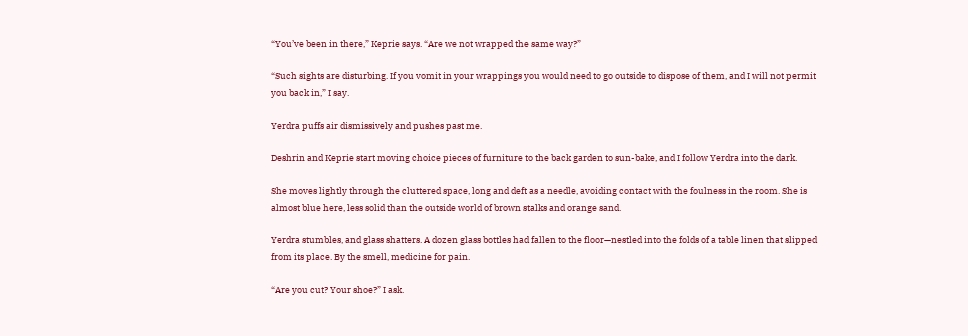“You’ve been in there,” Keprie says. “Are we not wrapped the same way?”

“Such sights are disturbing. If you vomit in your wrappings you would need to go outside to dispose of them, and I will not permit you back in,” I say.

Yerdra puffs air dismissively and pushes past me.

Deshrin and Keprie start moving choice pieces of furniture to the back garden to sun-bake, and I follow Yerdra into the dark.

She moves lightly through the cluttered space, long and deft as a needle, avoiding contact with the foulness in the room. She is almost blue here, less solid than the outside world of brown stalks and orange sand.

Yerdra stumbles, and glass shatters. A dozen glass bottles had fallen to the floor—nestled into the folds of a table linen that slipped from its place. By the smell, medicine for pain.

“Are you cut? Your shoe?” I ask.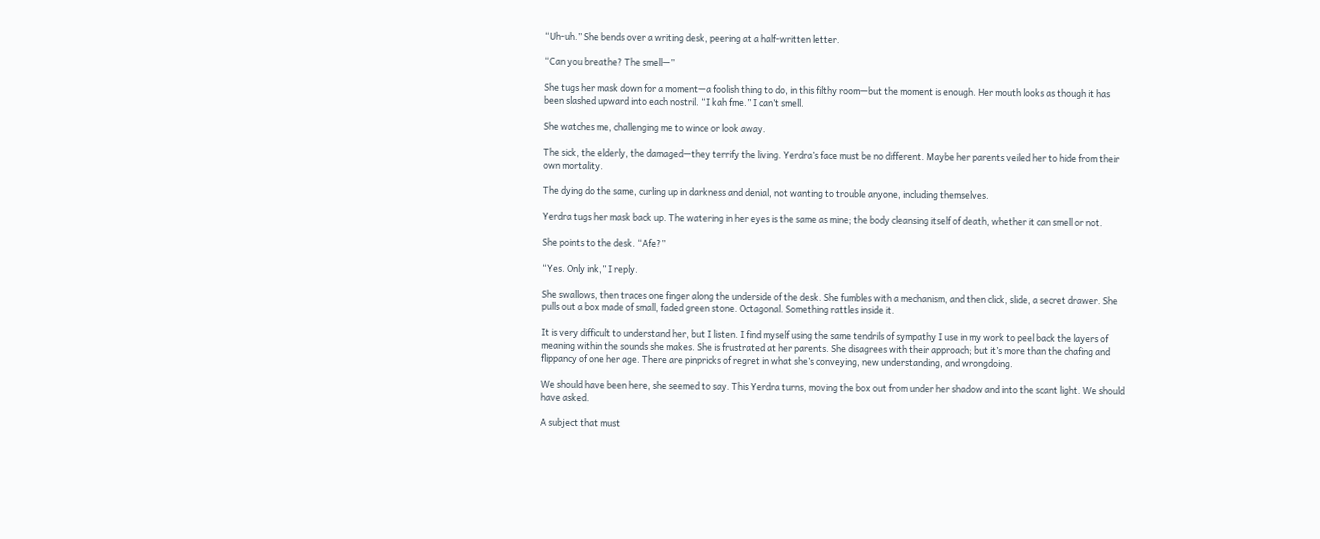“Uh-uh.” She bends over a writing desk, peering at a half-written letter.

“Can you breathe? The smell—”

She tugs her mask down for a moment—a foolish thing to do, in this filthy room—but the moment is enough. Her mouth looks as though it has been slashed upward into each nostril. “I kah fme.” I can’t smell.

She watches me, challenging me to wince or look away.

The sick, the elderly, the damaged—they terrify the living. Yerdra’s face must be no different. Maybe her parents veiled her to hide from their own mortality.

The dying do the same, curling up in darkness and denial, not wanting to trouble anyone, including themselves.

Yerdra tugs her mask back up. The watering in her eyes is the same as mine; the body cleansing itself of death, whether it can smell or not.

She points to the desk. “Afe?”

“Yes. Only ink,” I reply.

She swallows, then traces one finger along the underside of the desk. She fumbles with a mechanism, and then click, slide, a secret drawer. She pulls out a box made of small, faded green stone. Octagonal. Something rattles inside it.

It is very difficult to understand her, but I listen. I find myself using the same tendrils of sympathy I use in my work to peel back the layers of meaning within the sounds she makes. She is frustrated at her parents. She disagrees with their approach; but it’s more than the chafing and flippancy of one her age. There are pinpricks of regret in what she’s conveying, new understanding, and wrongdoing.

We should have been here, she seemed to say. This Yerdra turns, moving the box out from under her shadow and into the scant light. We should have asked.

A subject that must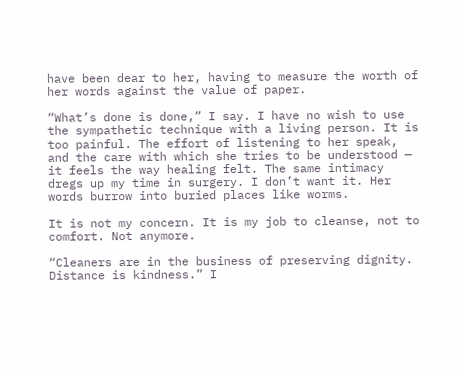have been dear to her, having to measure the worth of her words against the value of paper.

“What’s done is done,” I say. I have no wish to use the sympathetic technique with a living person. It is too painful. The effort of listening to her speak, and the care with which she tries to be understood — it feels the way healing felt. The same intimacy dregs up my time in surgery. I don’t want it. Her words burrow into buried places like worms.

It is not my concern. It is my job to cleanse, not to comfort. Not anymore.

“Cleaners are in the business of preserving dignity. Distance is kindness.” I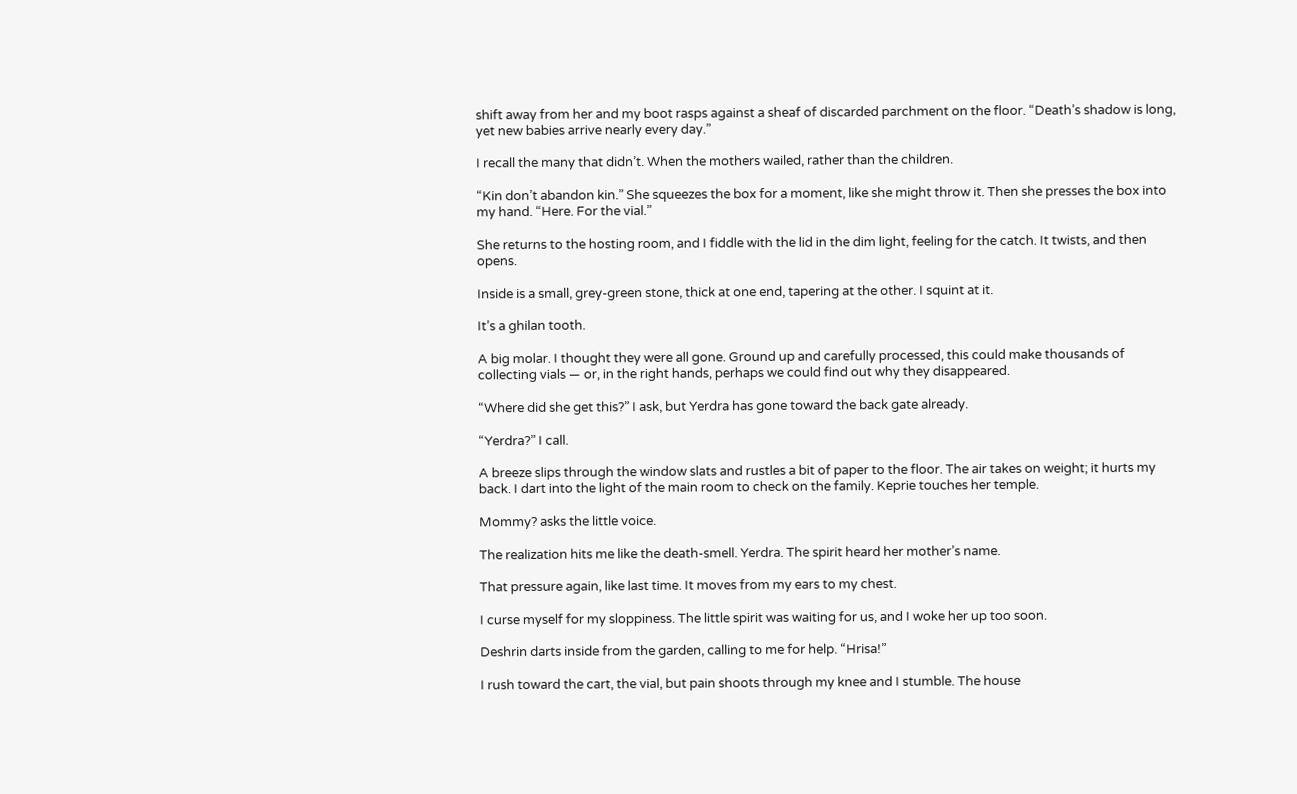shift away from her and my boot rasps against a sheaf of discarded parchment on the floor. “Death’s shadow is long, yet new babies arrive nearly every day.”

I recall the many that didn’t. When the mothers wailed, rather than the children.

“Kin don’t abandon kin.” She squeezes the box for a moment, like she might throw it. Then she presses the box into my hand. “Here. For the vial.”

She returns to the hosting room, and I fiddle with the lid in the dim light, feeling for the catch. It twists, and then opens.

Inside is a small, grey-green stone, thick at one end, tapering at the other. I squint at it.

It’s a ghilan tooth.

A big molar. I thought they were all gone. Ground up and carefully processed, this could make thousands of collecting vials — or, in the right hands, perhaps we could find out why they disappeared.

“Where did she get this?” I ask, but Yerdra has gone toward the back gate already.

“Yerdra?” I call.

A breeze slips through the window slats and rustles a bit of paper to the floor. The air takes on weight; it hurts my back. I dart into the light of the main room to check on the family. Keprie touches her temple.

Mommy? asks the little voice.

The realization hits me like the death-smell. Yerdra. The spirit heard her mother’s name.

That pressure again, like last time. It moves from my ears to my chest.

I curse myself for my sloppiness. The little spirit was waiting for us, and I woke her up too soon.

Deshrin darts inside from the garden, calling to me for help. “Hrisa!”

I rush toward the cart, the vial, but pain shoots through my knee and I stumble. The house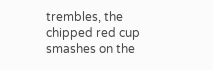trembles, the chipped red cup smashes on the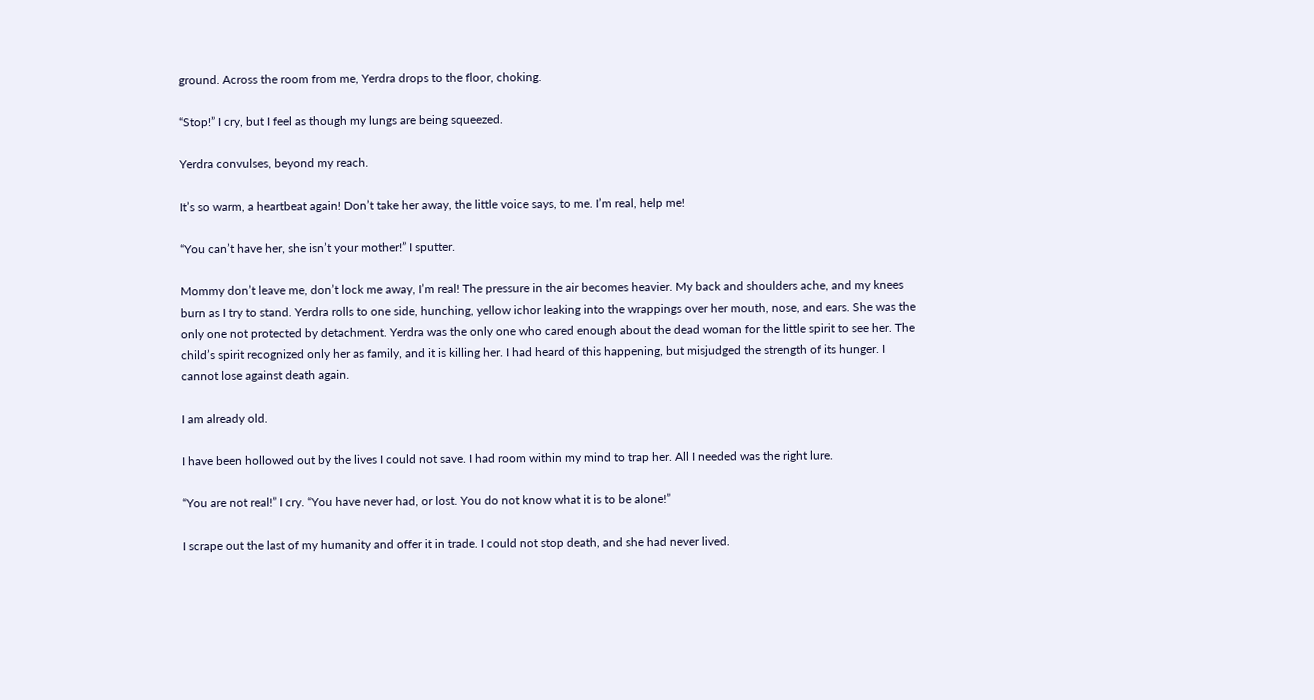ground. Across the room from me, Yerdra drops to the floor, choking.

“Stop!” I cry, but I feel as though my lungs are being squeezed.

Yerdra convulses, beyond my reach.

It’s so warm, a heartbeat again! Don’t take her away, the little voice says, to me. I’m real, help me!

“You can’t have her, she isn’t your mother!” I sputter.

Mommy don’t leave me, don’t lock me away, I’m real! The pressure in the air becomes heavier. My back and shoulders ache, and my knees burn as I try to stand. Yerdra rolls to one side, hunching, yellow ichor leaking into the wrappings over her mouth, nose, and ears. She was the only one not protected by detachment. Yerdra was the only one who cared enough about the dead woman for the little spirit to see her. The child’s spirit recognized only her as family, and it is killing her. I had heard of this happening, but misjudged the strength of its hunger. I cannot lose against death again.

I am already old.

I have been hollowed out by the lives I could not save. I had room within my mind to trap her. All I needed was the right lure.

“You are not real!” I cry. “You have never had, or lost. You do not know what it is to be alone!”

I scrape out the last of my humanity and offer it in trade. I could not stop death, and she had never lived.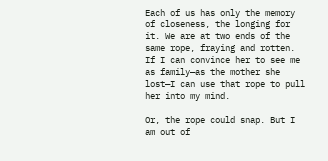Each of us has only the memory of closeness, the longing for it. We are at two ends of the same rope, fraying and rotten. If I can convince her to see me as family—as the mother she lost—I can use that rope to pull her into my mind.

Or, the rope could snap. But I am out of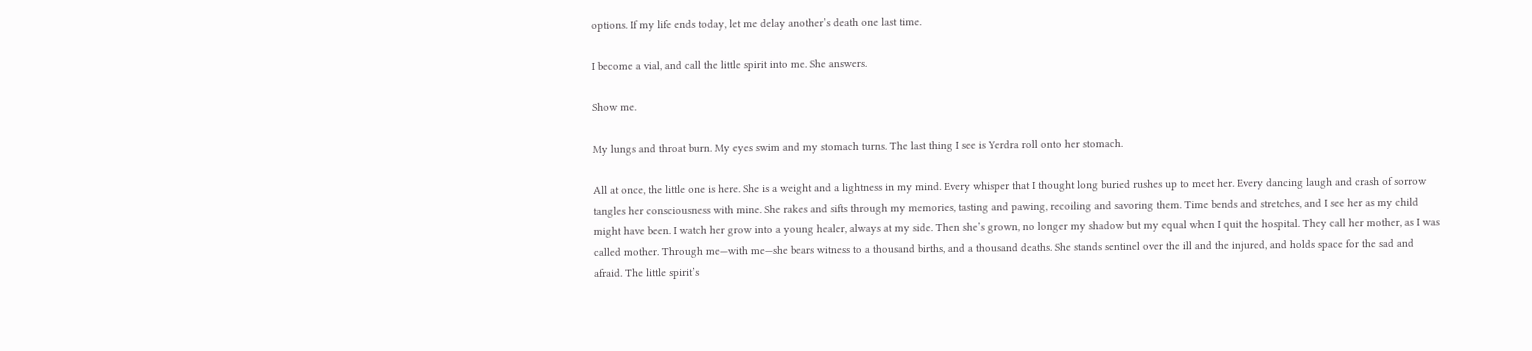options. If my life ends today, let me delay another’s death one last time.

I become a vial, and call the little spirit into me. She answers.

Show me.

My lungs and throat burn. My eyes swim and my stomach turns. The last thing I see is Yerdra roll onto her stomach.

All at once, the little one is here. She is a weight and a lightness in my mind. Every whisper that I thought long buried rushes up to meet her. Every dancing laugh and crash of sorrow tangles her consciousness with mine. She rakes and sifts through my memories, tasting and pawing, recoiling and savoring them. Time bends and stretches, and I see her as my child might have been. I watch her grow into a young healer, always at my side. Then she’s grown, no longer my shadow but my equal when I quit the hospital. They call her mother, as I was called mother. Through me—with me—she bears witness to a thousand births, and a thousand deaths. She stands sentinel over the ill and the injured, and holds space for the sad and afraid. The little spirit’s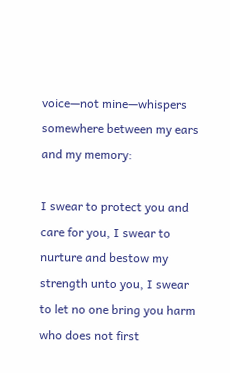voice—not mine—whispers somewhere between my ears and my memory:

I swear to protect you and care for you, I swear to nurture and bestow my strength unto you, I swear to let no one bring you harm who does not first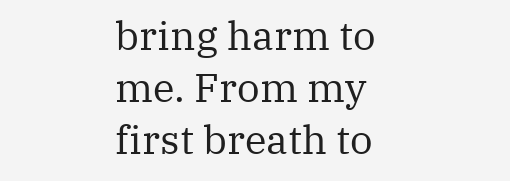bring harm to me. From my first breath to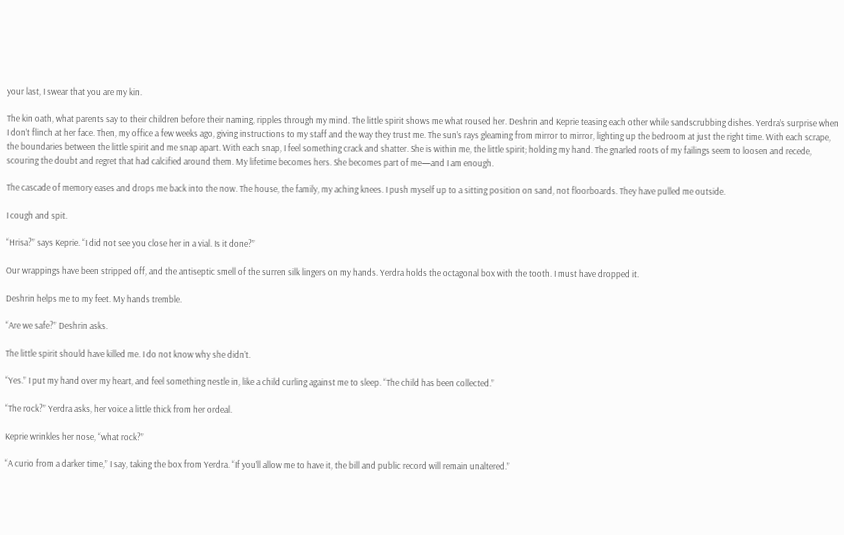your last, I swear that you are my kin.

The kin oath, what parents say to their children before their naming, ripples through my mind. The little spirit shows me what roused her. Deshrin and Keprie teasing each other while sandscrubbing dishes. Yerdra’s surprise when I don’t flinch at her face. Then, my office a few weeks ago, giving instructions to my staff and the way they trust me. The sun’s rays gleaming from mirror to mirror, lighting up the bedroom at just the right time. With each scrape, the boundaries between the little spirit and me snap apart. With each snap, I feel something crack and shatter. She is within me, the little spirit; holding my hand. The gnarled roots of my failings seem to loosen and recede, scouring the doubt and regret that had calcified around them. My lifetime becomes hers. She becomes part of me—and I am enough.

The cascade of memory eases and drops me back into the now. The house, the family, my aching knees. I push myself up to a sitting position on sand, not floorboards. They have pulled me outside.

I cough and spit.

“Hrisa?” says Keprie. “I did not see you close her in a vial. Is it done?”

Our wrappings have been stripped off, and the antiseptic smell of the surren silk lingers on my hands. Yerdra holds the octagonal box with the tooth. I must have dropped it.

Deshrin helps me to my feet. My hands tremble.

“Are we safe?” Deshrin asks.

The little spirit should have killed me. I do not know why she didn’t.

“Yes.” I put my hand over my heart, and feel something nestle in, like a child curling against me to sleep. “The child has been collected.”

“The rock?” Yerdra asks, her voice a little thick from her ordeal.

Keprie wrinkles her nose, “what rock?”

“A curio from a darker time,” I say, taking the box from Yerdra. “If you’ll allow me to have it, the bill and public record will remain unaltered.”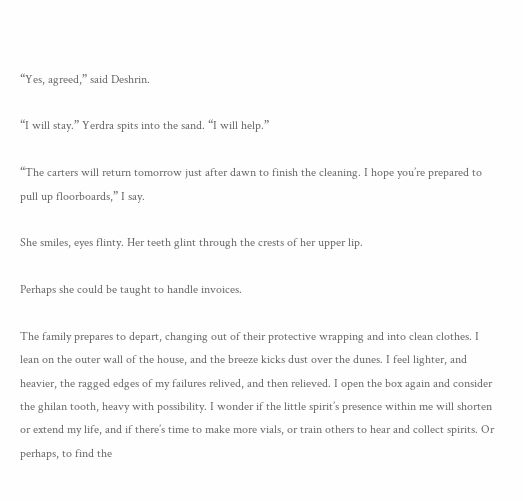“Yes, agreed,” said Deshrin.

“I will stay.” Yerdra spits into the sand. “I will help.”

“The carters will return tomorrow just after dawn to finish the cleaning. I hope you’re prepared to pull up floorboards,” I say.

She smiles, eyes flinty. Her teeth glint through the crests of her upper lip.

Perhaps she could be taught to handle invoices.

The family prepares to depart, changing out of their protective wrapping and into clean clothes. I lean on the outer wall of the house, and the breeze kicks dust over the dunes. I feel lighter, and heavier, the ragged edges of my failures relived, and then relieved. I open the box again and consider the ghilan tooth, heavy with possibility. I wonder if the little spirit’s presence within me will shorten or extend my life, and if there’s time to make more vials, or train others to hear and collect spirits. Or perhaps, to find the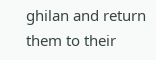ghilan and return them to their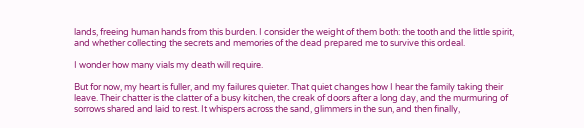lands, freeing human hands from this burden. I consider the weight of them both: the tooth and the little spirit, and whether collecting the secrets and memories of the dead prepared me to survive this ordeal.

I wonder how many vials my death will require.

But for now, my heart is fuller, and my failures quieter. That quiet changes how I hear the family taking their leave. Their chatter is the clatter of a busy kitchen, the creak of doors after a long day, and the murmuring of sorrows shared and laid to rest. It whispers across the sand, glimmers in the sun, and then finally,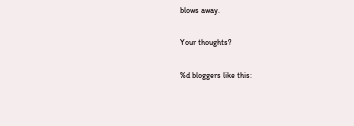blows away.

Your thoughts?

%d bloggers like this: